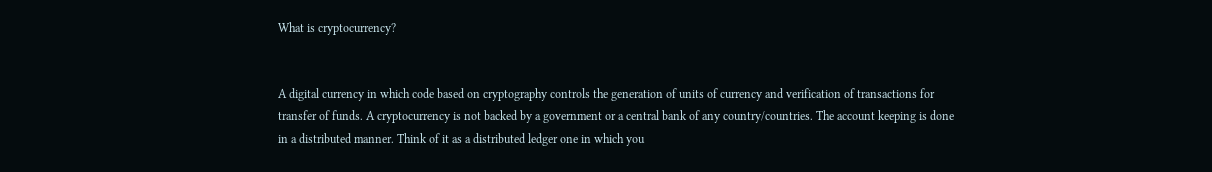What is cryptocurrency?


A digital currency in which code based on cryptography controls the generation of units of currency and verification of transactions for transfer of funds. A cryptocurrency is not backed by a government or a central bank of any country/countries. The account keeping is done in a distributed manner. Think of it as a distributed ledger one in which you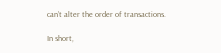can’t alter the order of transactions.

In short,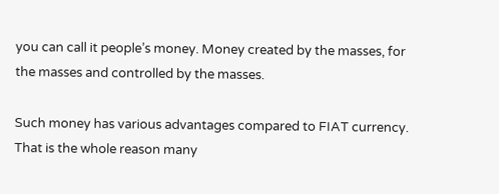you can call it people’s money. Money created by the masses, for the masses and controlled by the masses.

Such money has various advantages compared to FIAT currency. That is the whole reason many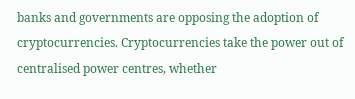banks and governments are opposing the adoption of cryptocurrencies. Cryptocurrencies take the power out of centralised power centres, whether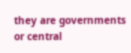they are governments or central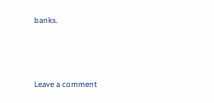banks.



Leave a comment